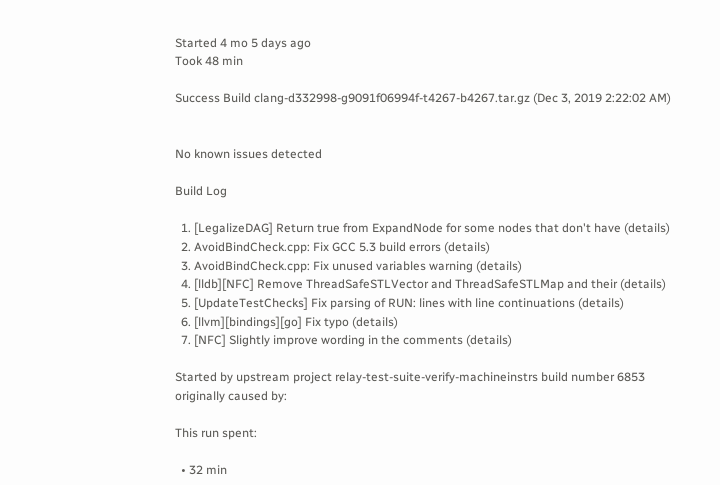Started 4 mo 5 days ago
Took 48 min

Success Build clang-d332998-g9091f06994f-t4267-b4267.tar.gz (Dec 3, 2019 2:22:02 AM)


No known issues detected

Build Log

  1. [LegalizeDAG] Return true from ExpandNode for some nodes that don't have (details)
  2. AvoidBindCheck.cpp: Fix GCC 5.3 build errors (details)
  3. AvoidBindCheck.cpp: Fix unused variables warning (details)
  4. [lldb][NFC] Remove ThreadSafeSTLVector and ThreadSafeSTLMap and their (details)
  5. [UpdateTestChecks] Fix parsing of RUN: lines with line continuations (details)
  6. [llvm][bindings][go] Fix typo (details)
  7. [NFC] Slightly improve wording in the comments (details)

Started by upstream project relay-test-suite-verify-machineinstrs build number 6853
originally caused by:

This run spent:

  • 32 min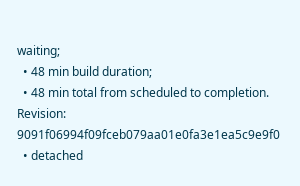waiting;
  • 48 min build duration;
  • 48 min total from scheduled to completion.
Revision: 9091f06994f09fceb079aa01e0fa3e1ea5c9e9f0
  • detached